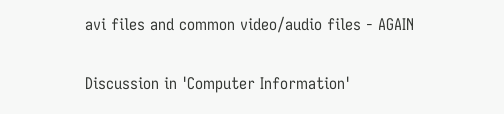avi files and common video/audio files - AGAIN

Discussion in 'Computer Information'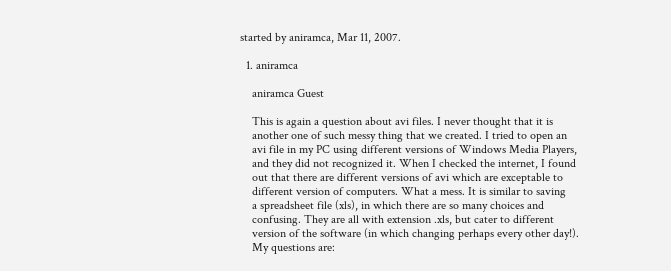started by aniramca, Mar 11, 2007.

  1. aniramca

    aniramca Guest

    This is again a question about avi files. I never thought that it is
    another one of such messy thing that we created. I tried to open an
    avi file in my PC using different versions of Windows Media Players,
    and they did not recognized it. When I checked the internet, I found
    out that there are different versions of avi which are exceptable to
    different version of computers. What a mess. It is similar to saving
    a spreadsheet file (xls), in which there are so many choices and
    confusing. They are all with extension .xls, but cater to different
    version of the software (in which changing perhaps every other day!).
    My questions are: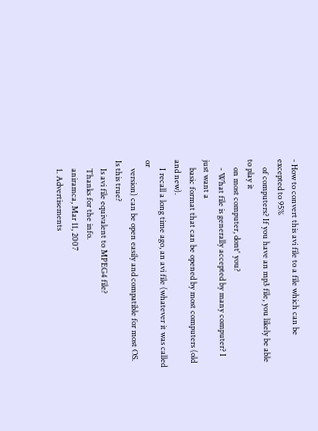- How to convert this avi file to a file which can be excepted to 95%
    of computers? If you have an mp3 file, you likely be able to play it
    on most computer, dont' you?
    - What file is generally accepted by many computer? I just want a
    basic format that can be opened by most computers (old and new).
    I recall a long time ago, an avi file (whatever it was called or
    version) can be open easily and compatible for most OS. Is this true?
    Is avi file equivalent to MPEG4 file?
    Thanks for the info.
    aniramca, Mar 11, 2007
    1. Advertisements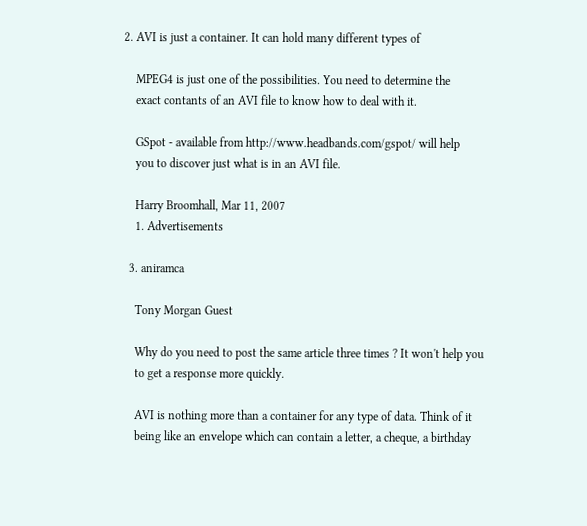2. AVI is just a container. It can hold many different types of

    MPEG4 is just one of the possibilities. You need to determine the
    exact contants of an AVI file to know how to deal with it.

    GSpot - available from http://www.headbands.com/gspot/ will help
    you to discover just what is in an AVI file.

    Harry Broomhall, Mar 11, 2007
    1. Advertisements

  3. aniramca

    Tony Morgan Guest

    Why do you need to post the same article three times ? It won't help you
    to get a response more quickly.

    AVI is nothing more than a container for any type of data. Think of it
    being like an envelope which can contain a letter, a cheque, a birthday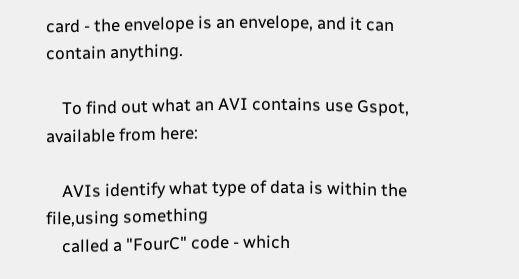card - the envelope is an envelope, and it can contain anything.

    To find out what an AVI contains use Gspot, available from here:

    AVIs identify what type of data is within the file,using something
    called a "FourC" code - which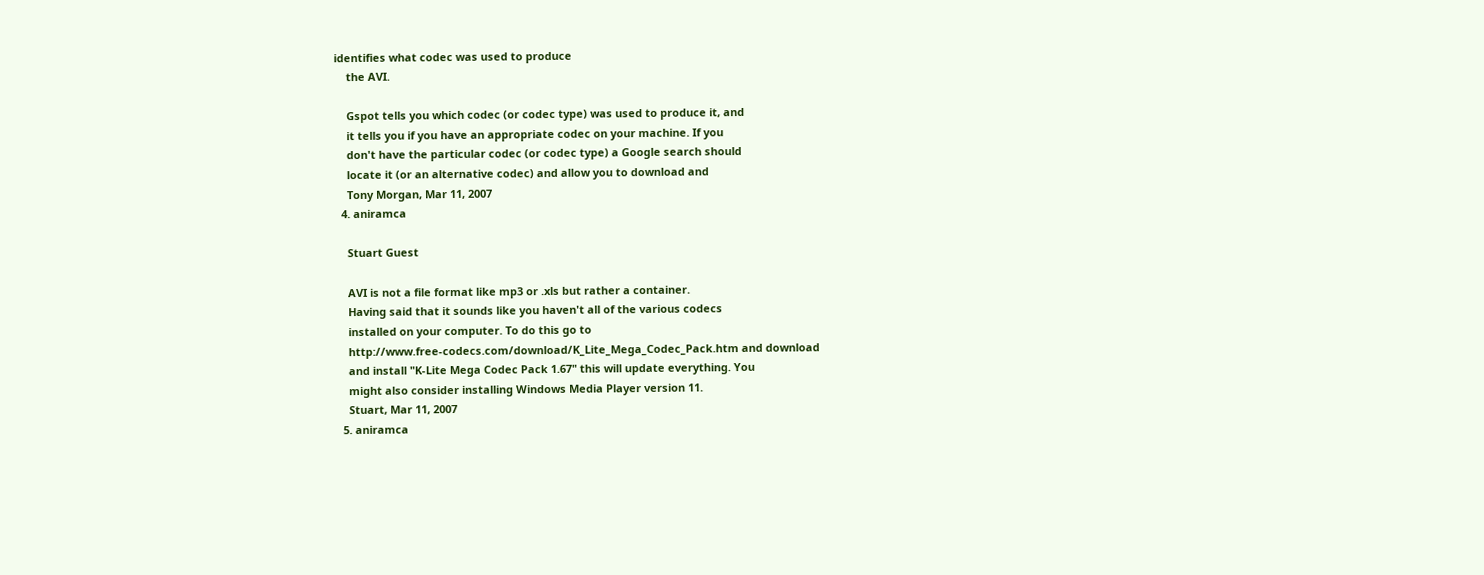identifies what codec was used to produce
    the AVI.

    Gspot tells you which codec (or codec type) was used to produce it, and
    it tells you if you have an appropriate codec on your machine. If you
    don't have the particular codec (or codec type) a Google search should
    locate it (or an alternative codec) and allow you to download and
    Tony Morgan, Mar 11, 2007
  4. aniramca

    Stuart Guest

    AVI is not a file format like mp3 or .xls but rather a container.
    Having said that it sounds like you haven't all of the various codecs
    installed on your computer. To do this go to
    http://www.free-codecs.com/download/K_Lite_Mega_Codec_Pack.htm and download
    and install "K-Lite Mega Codec Pack 1.67" this will update everything. You
    might also consider installing Windows Media Player version 11.
    Stuart, Mar 11, 2007
  5. aniramca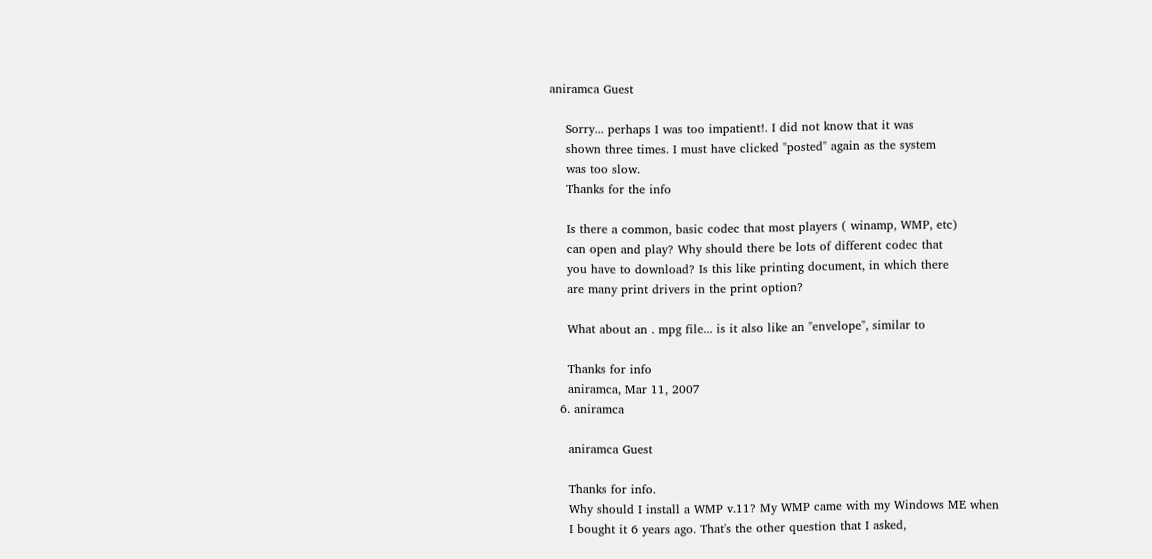aniramca Guest

    Sorry... perhaps I was too impatient!. I did not know that it was
    shown three times. I must have clicked "posted" again as the system
    was too slow.
    Thanks for the info

    Is there a common, basic codec that most players ( winamp, WMP, etc)
    can open and play? Why should there be lots of different codec that
    you have to download? Is this like printing document, in which there
    are many print drivers in the print option?

    What about an . mpg file... is it also like an "envelope", similar to

    Thanks for info
    aniramca, Mar 11, 2007
  6. aniramca

    aniramca Guest

    Thanks for info.
    Why should I install a WMP v.11? My WMP came with my Windows ME when
    I bought it 6 years ago. That's the other question that I asked,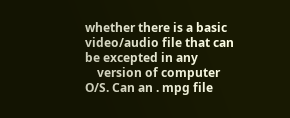whether there is a basic video/audio file that can be excepted in any
    version of computer O/S. Can an . mpg file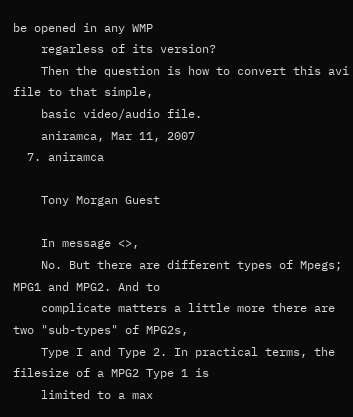be opened in any WMP
    regarless of its version?
    Then the question is how to convert this avi file to that simple,
    basic video/audio file.
    aniramca, Mar 11, 2007
  7. aniramca

    Tony Morgan Guest

    In message <>,
    No. But there are different types of Mpegs; MPG1 and MPG2. And to
    complicate matters a little more there are two "sub-types" of MPG2s,
    Type I and Type 2. In practical terms, the filesize of a MPG2 Type 1 is
    limited to a max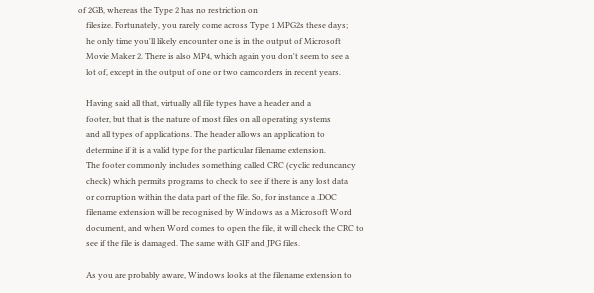of 2GB, whereas the Type 2 has no restriction on
    filesize. Fortunately, you rarely come across Type 1 MPG2s these days;
    he only time you'll likely encounter one is in the output of Microsoft
    Movie Maker 2. There is also MP4, which again you don't seem to see a
    lot of, except in the output of one or two camcorders in recent years.

    Having said all that, virtually all file types have a header and a
    footer, but that is the nature of most files on all operating systems
    and all types of applications. The header allows an application to
    determine if it is a valid type for the particular filename extension.
    The footer commonly includes something called CRC (cyclic reduncancy
    check) which permits programs to check to see if there is any lost data
    or corruption within the data part of the file. So, for instance a .DOC
    filename extension will be recognised by Windows as a Microsoft Word
    document, and when Word comes to open the file, it will check the CRC to
    see if the file is damaged. The same with GIF and JPG files.

    As you are probably aware, Windows looks at the filename extension to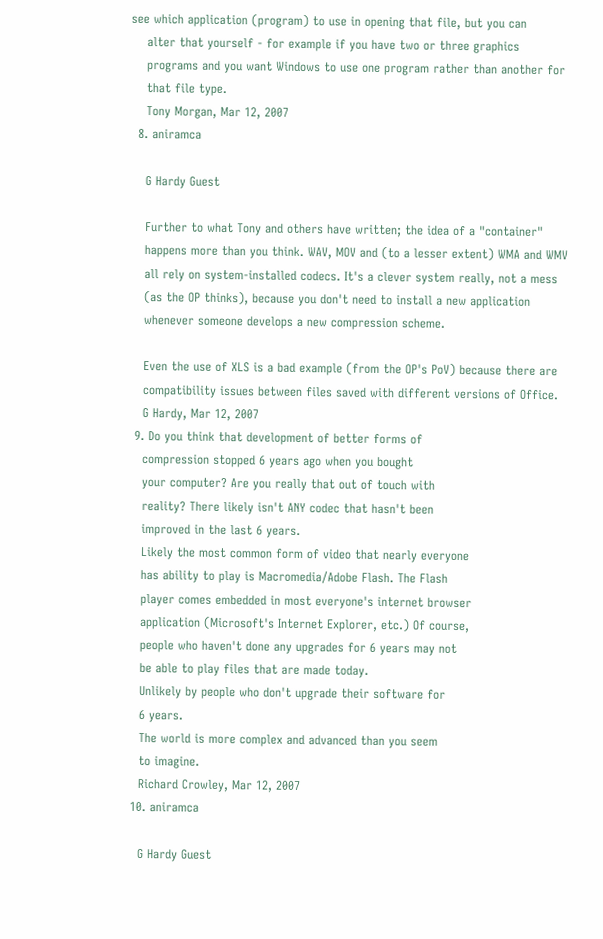see which application (program) to use in opening that file, but you can
    alter that yourself - for example if you have two or three graphics
    programs and you want Windows to use one program rather than another for
    that file type.
    Tony Morgan, Mar 12, 2007
  8. aniramca

    G Hardy Guest

    Further to what Tony and others have written; the idea of a "container"
    happens more than you think. WAV, MOV and (to a lesser extent) WMA and WMV
    all rely on system-installed codecs. It's a clever system really, not a mess
    (as the OP thinks), because you don't need to install a new application
    whenever someone develops a new compression scheme.

    Even the use of XLS is a bad example (from the OP's PoV) because there are
    compatibility issues between files saved with different versions of Office.
    G Hardy, Mar 12, 2007
  9. Do you think that development of better forms of
    compression stopped 6 years ago when you bought
    your computer? Are you really that out of touch with
    reality? There likely isn't ANY codec that hasn't been
    improved in the last 6 years.
    Likely the most common form of video that nearly everyone
    has ability to play is Macromedia/Adobe Flash. The Flash
    player comes embedded in most everyone's internet browser
    application (Microsoft's Internet Explorer, etc.) Of course,
    people who haven't done any upgrades for 6 years may not
    be able to play files that are made today.
    Unlikely by people who don't upgrade their software for
    6 years.
    The world is more complex and advanced than you seem
    to imagine.
    Richard Crowley, Mar 12, 2007
  10. aniramca

    G Hardy Guest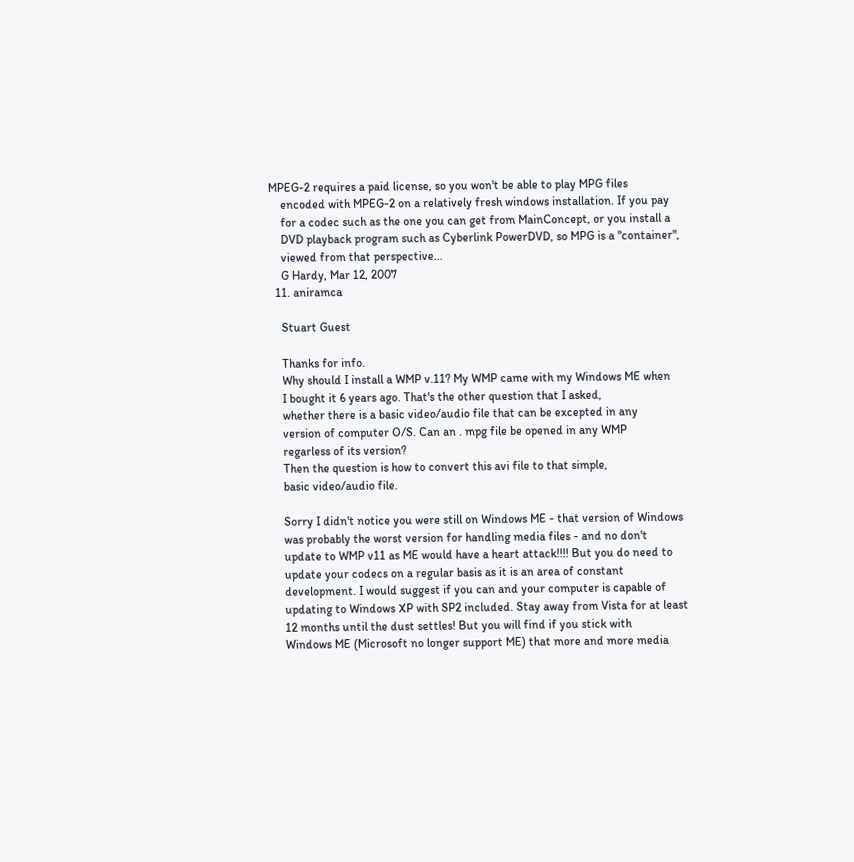MPEG-2 requires a paid license, so you won't be able to play MPG files
    encoded with MPEG-2 on a relatively fresh windows installation. If you pay
    for a codec such as the one you can get from MainConcept, or you install a
    DVD playback program such as Cyberlink PowerDVD, so MPG is a "container",
    viewed from that perspective...
    G Hardy, Mar 12, 2007
  11. aniramca

    Stuart Guest

    Thanks for info.
    Why should I install a WMP v.11? My WMP came with my Windows ME when
    I bought it 6 years ago. That's the other question that I asked,
    whether there is a basic video/audio file that can be excepted in any
    version of computer O/S. Can an . mpg file be opened in any WMP
    regarless of its version?
    Then the question is how to convert this avi file to that simple,
    basic video/audio file.

    Sorry I didn't notice you were still on Windows ME - that version of Windows
    was probably the worst version for handling media files - and no don't
    update to WMP v11 as ME would have a heart attack!!!! But you do need to
    update your codecs on a regular basis as it is an area of constant
    development. I would suggest if you can and your computer is capable of
    updating to Windows XP with SP2 included. Stay away from Vista for at least
    12 months until the dust settles! But you will find if you stick with
    Windows ME (Microsoft no longer support ME) that more and more media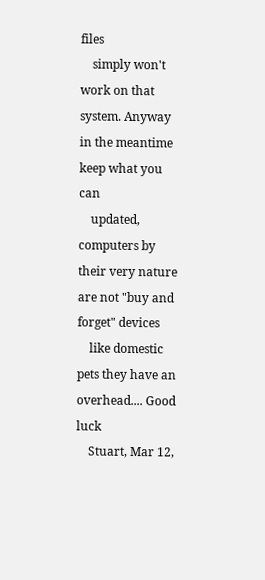files
    simply won't work on that system. Anyway in the meantime keep what you can
    updated, computers by their very nature are not "buy and forget" devices
    like domestic pets they have an overhead.... Good luck
    Stuart, Mar 12,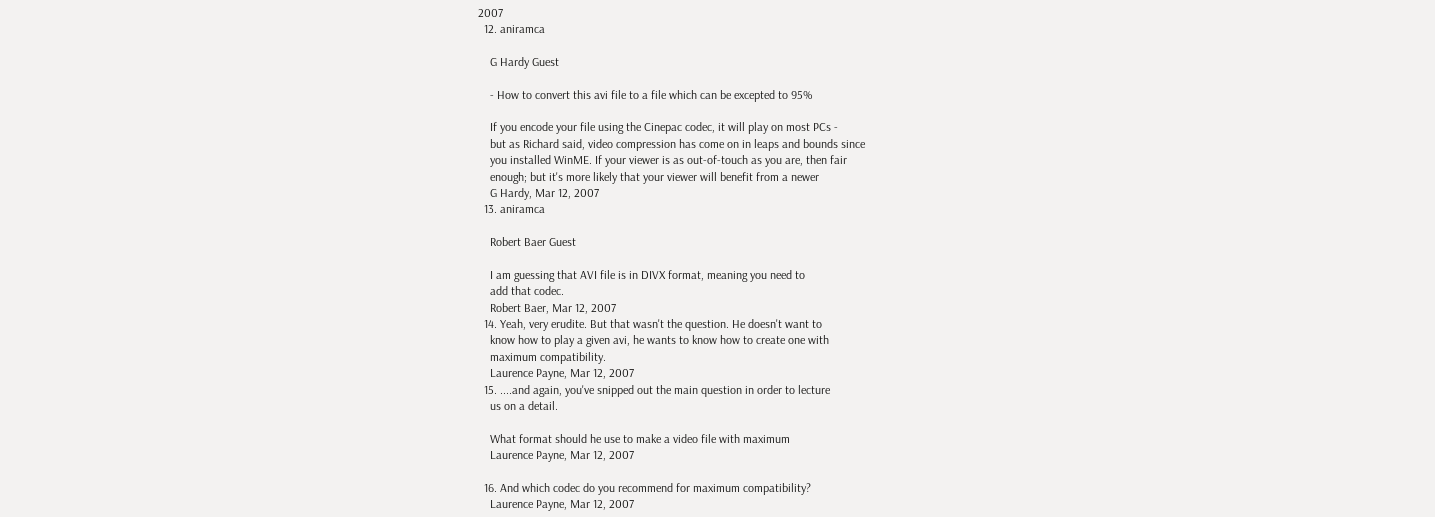2007
  12. aniramca

    G Hardy Guest

    - How to convert this avi file to a file which can be excepted to 95%

    If you encode your file using the Cinepac codec, it will play on most PCs -
    but as Richard said, video compression has come on in leaps and bounds since
    you installed WinME. If your viewer is as out-of-touch as you are, then fair
    enough; but it's more likely that your viewer will benefit from a newer
    G Hardy, Mar 12, 2007
  13. aniramca

    Robert Baer Guest

    I am guessing that AVI file is in DIVX format, meaning you need to
    add that codec.
    Robert Baer, Mar 12, 2007
  14. Yeah, very erudite. But that wasn't the question. He doesn't want to
    know how to play a given avi, he wants to know how to create one with
    maximum compatibility.
    Laurence Payne, Mar 12, 2007
  15. ....and again, you've snipped out the main question in order to lecture
    us on a detail.

    What format should he use to make a video file with maximum
    Laurence Payne, Mar 12, 2007

  16. And which codec do you recommend for maximum compatibility?
    Laurence Payne, Mar 12, 2007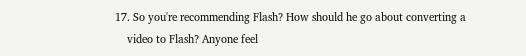17. So you're recommending Flash? How should he go about converting a
    video to Flash? Anyone feel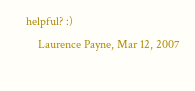helpful? :)
    Laurence Payne, Mar 12, 2007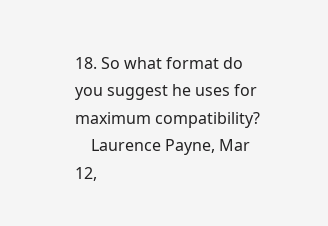18. So what format do you suggest he uses for maximum compatibility?
    Laurence Payne, Mar 12,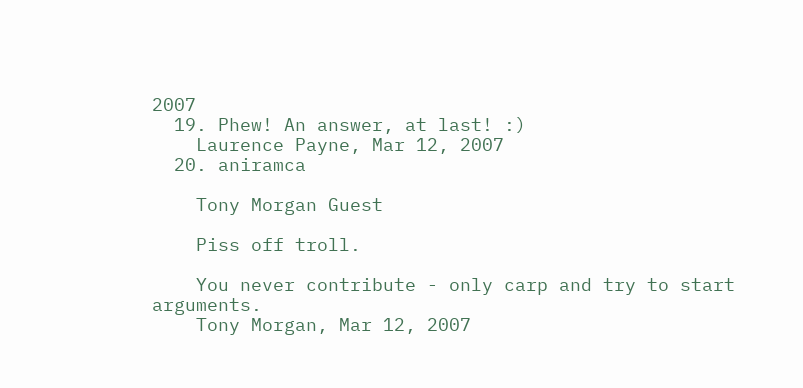2007
  19. Phew! An answer, at last! :)
    Laurence Payne, Mar 12, 2007
  20. aniramca

    Tony Morgan Guest

    Piss off troll.

    You never contribute - only carp and try to start arguments.
    Tony Morgan, Mar 12, 2007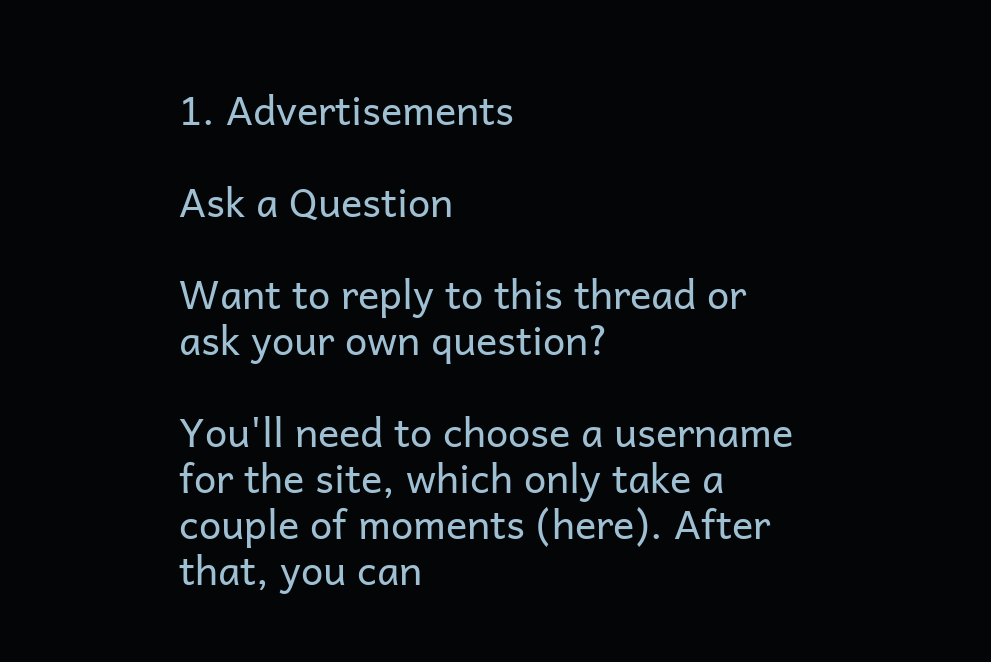1. Advertisements

Ask a Question

Want to reply to this thread or ask your own question?

You'll need to choose a username for the site, which only take a couple of moments (here). After that, you can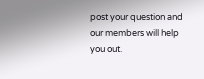post your question and our members will help you out.